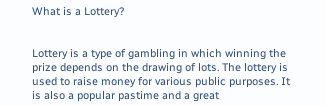What is a Lottery?


Lottery is a type of gambling in which winning the prize depends on the drawing of lots. The lottery is used to raise money for various public purposes. It is also a popular pastime and a great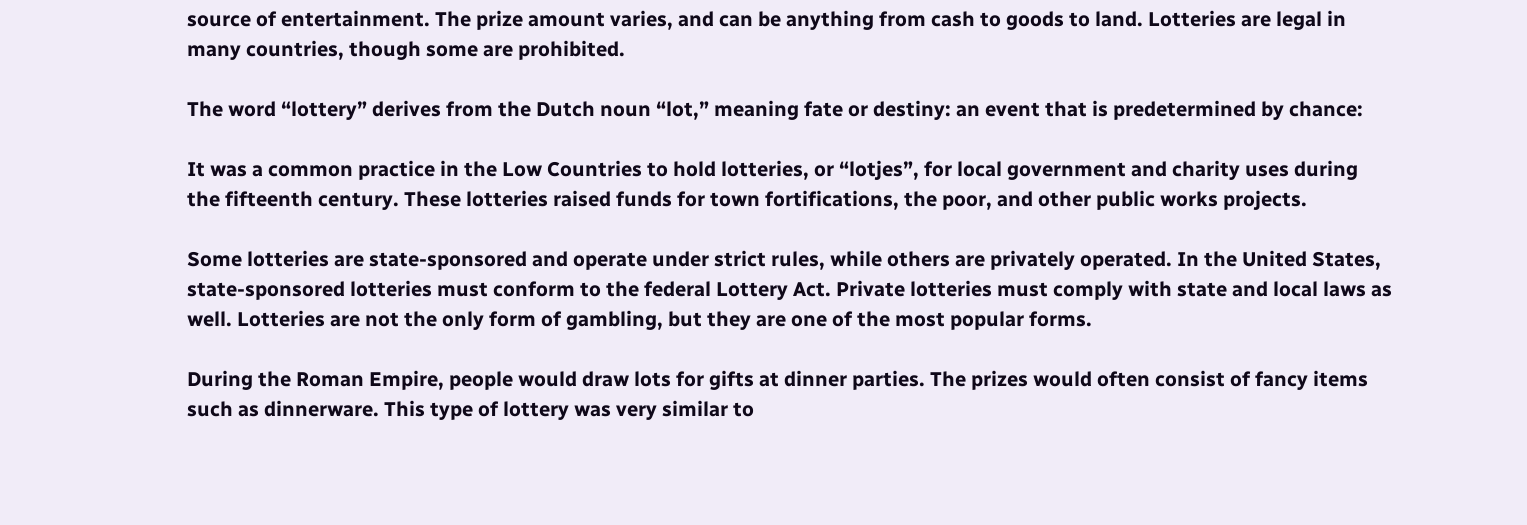source of entertainment. The prize amount varies, and can be anything from cash to goods to land. Lotteries are legal in many countries, though some are prohibited.

The word “lottery” derives from the Dutch noun “lot,” meaning fate or destiny: an event that is predetermined by chance:

It was a common practice in the Low Countries to hold lotteries, or “lotjes”, for local government and charity uses during the fifteenth century. These lotteries raised funds for town fortifications, the poor, and other public works projects.

Some lotteries are state-sponsored and operate under strict rules, while others are privately operated. In the United States, state-sponsored lotteries must conform to the federal Lottery Act. Private lotteries must comply with state and local laws as well. Lotteries are not the only form of gambling, but they are one of the most popular forms.

During the Roman Empire, people would draw lots for gifts at dinner parties. The prizes would often consist of fancy items such as dinnerware. This type of lottery was very similar to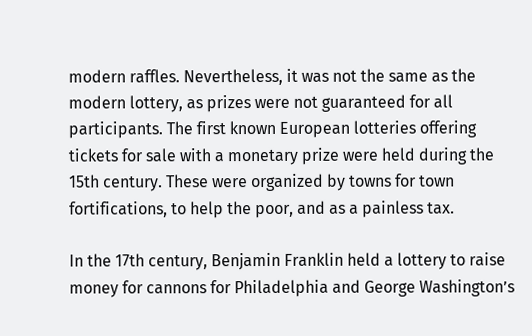modern raffles. Nevertheless, it was not the same as the modern lottery, as prizes were not guaranteed for all participants. The first known European lotteries offering tickets for sale with a monetary prize were held during the 15th century. These were organized by towns for town fortifications, to help the poor, and as a painless tax.

In the 17th century, Benjamin Franklin held a lottery to raise money for cannons for Philadelphia and George Washington’s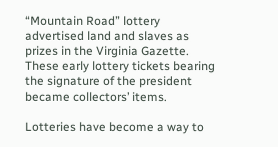“Mountain Road” lottery advertised land and slaves as prizes in the Virginia Gazette. These early lottery tickets bearing the signature of the president became collectors’ items.

Lotteries have become a way to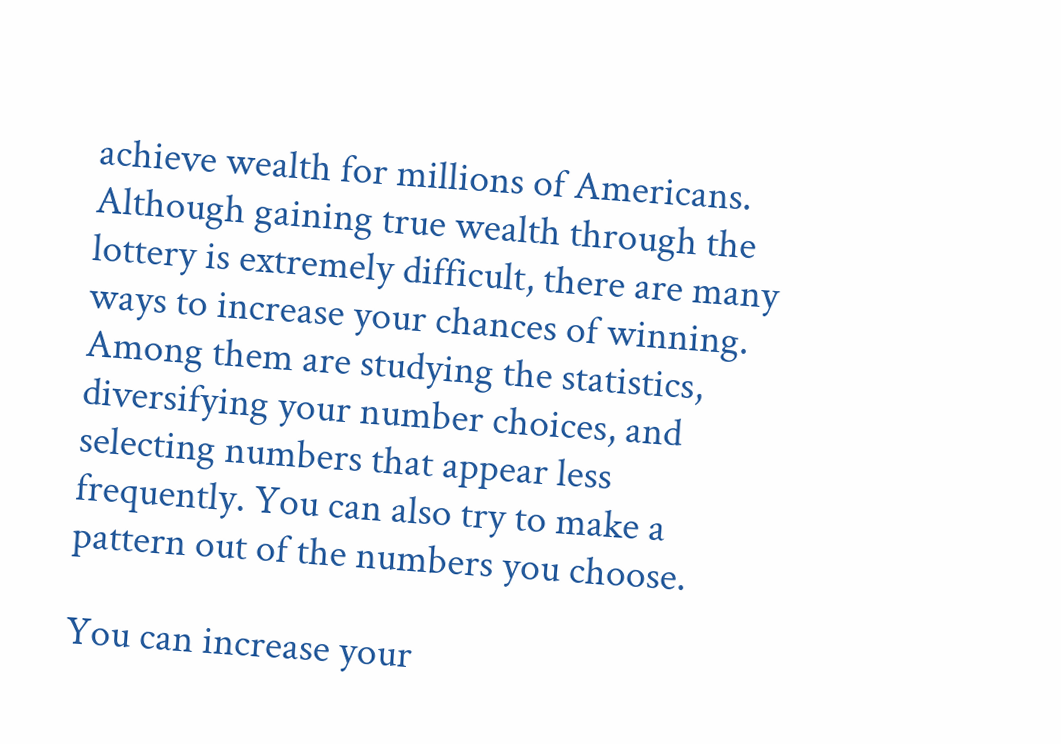achieve wealth for millions of Americans. Although gaining true wealth through the lottery is extremely difficult, there are many ways to increase your chances of winning. Among them are studying the statistics, diversifying your number choices, and selecting numbers that appear less frequently. You can also try to make a pattern out of the numbers you choose.

You can increase your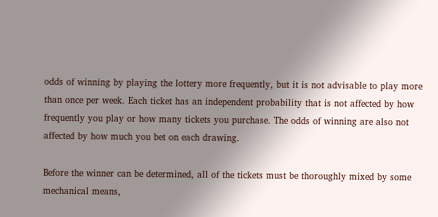odds of winning by playing the lottery more frequently, but it is not advisable to play more than once per week. Each ticket has an independent probability that is not affected by how frequently you play or how many tickets you purchase. The odds of winning are also not affected by how much you bet on each drawing.

Before the winner can be determined, all of the tickets must be thoroughly mixed by some mechanical means,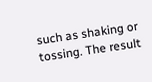such as shaking or tossing. The result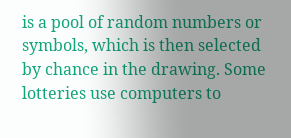is a pool of random numbers or symbols, which is then selected by chance in the drawing. Some lotteries use computers to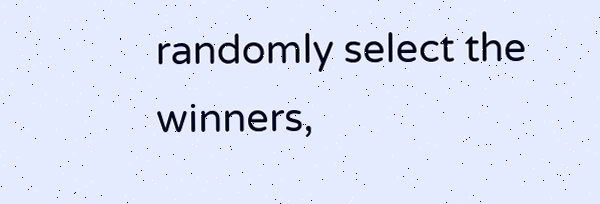randomly select the winners,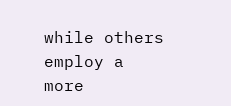while others employ a more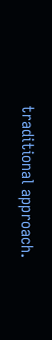traditional approach.